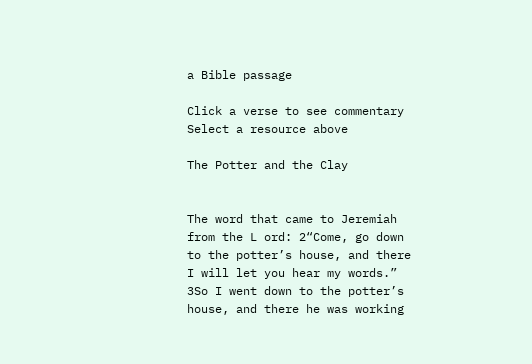a Bible passage

Click a verse to see commentary
Select a resource above

The Potter and the Clay


The word that came to Jeremiah from the L ord: 2“Come, go down to the potter’s house, and there I will let you hear my words.” 3So I went down to the potter’s house, and there he was working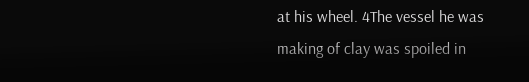at his wheel. 4The vessel he was making of clay was spoiled in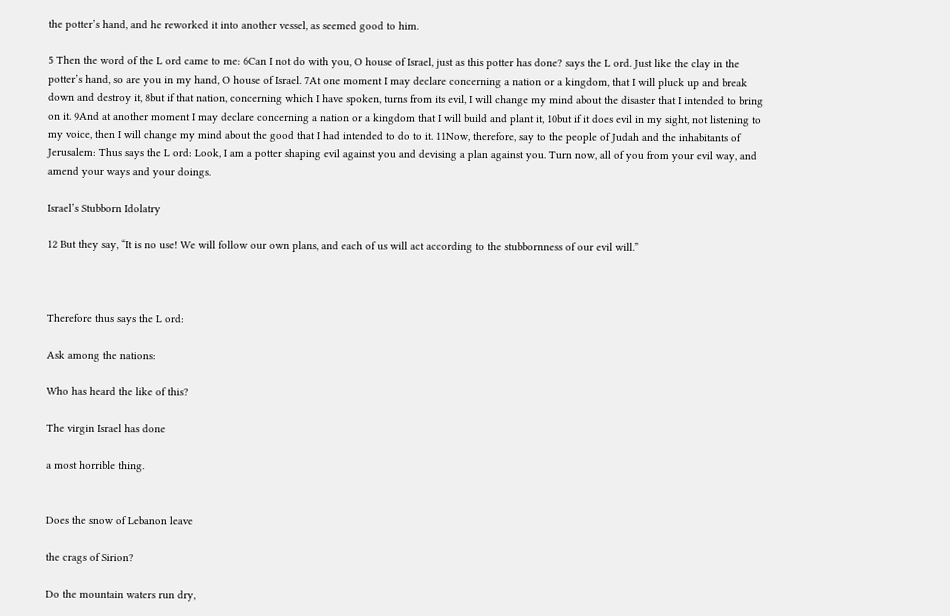the potter’s hand, and he reworked it into another vessel, as seemed good to him.

5 Then the word of the L ord came to me: 6Can I not do with you, O house of Israel, just as this potter has done? says the L ord. Just like the clay in the potter’s hand, so are you in my hand, O house of Israel. 7At one moment I may declare concerning a nation or a kingdom, that I will pluck up and break down and destroy it, 8but if that nation, concerning which I have spoken, turns from its evil, I will change my mind about the disaster that I intended to bring on it. 9And at another moment I may declare concerning a nation or a kingdom that I will build and plant it, 10but if it does evil in my sight, not listening to my voice, then I will change my mind about the good that I had intended to do to it. 11Now, therefore, say to the people of Judah and the inhabitants of Jerusalem: Thus says the L ord: Look, I am a potter shaping evil against you and devising a plan against you. Turn now, all of you from your evil way, and amend your ways and your doings.

Israel’s Stubborn Idolatry

12 But they say, “It is no use! We will follow our own plans, and each of us will act according to the stubbornness of our evil will.”



Therefore thus says the L ord:

Ask among the nations:

Who has heard the like of this?

The virgin Israel has done

a most horrible thing.


Does the snow of Lebanon leave

the crags of Sirion?

Do the mountain waters run dry,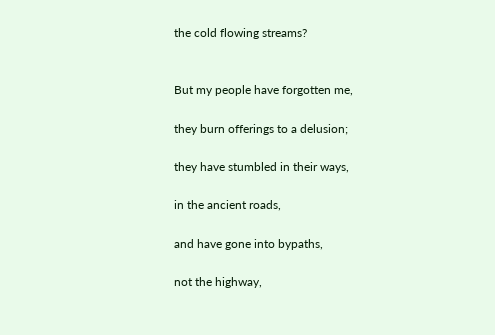the cold flowing streams?


But my people have forgotten me,

they burn offerings to a delusion;

they have stumbled in their ways,

in the ancient roads,

and have gone into bypaths,

not the highway,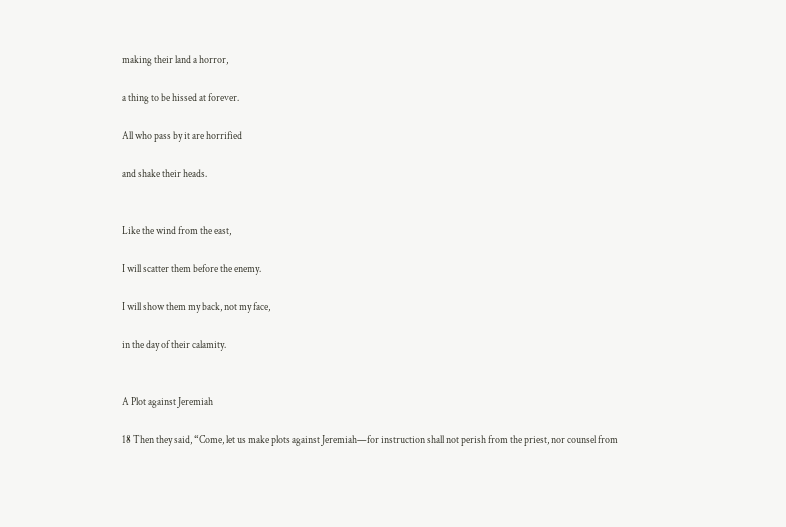making their land a horror,

a thing to be hissed at forever.

All who pass by it are horrified

and shake their heads.


Like the wind from the east,

I will scatter them before the enemy.

I will show them my back, not my face,

in the day of their calamity.


A Plot against Jeremiah

18 Then they said, “Come, let us make plots against Jeremiah—for instruction shall not perish from the priest, nor counsel from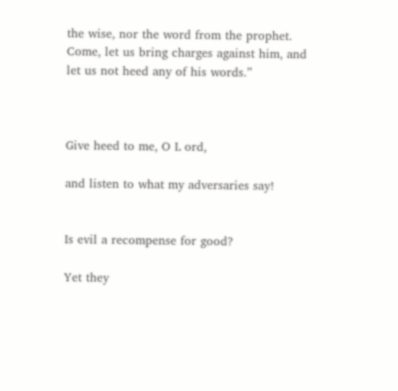the wise, nor the word from the prophet. Come, let us bring charges against him, and let us not heed any of his words.”



Give heed to me, O L ord,

and listen to what my adversaries say!


Is evil a recompense for good?

Yet they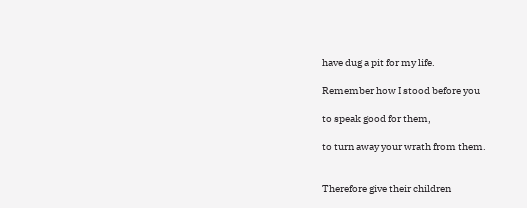have dug a pit for my life.

Remember how I stood before you

to speak good for them,

to turn away your wrath from them.


Therefore give their children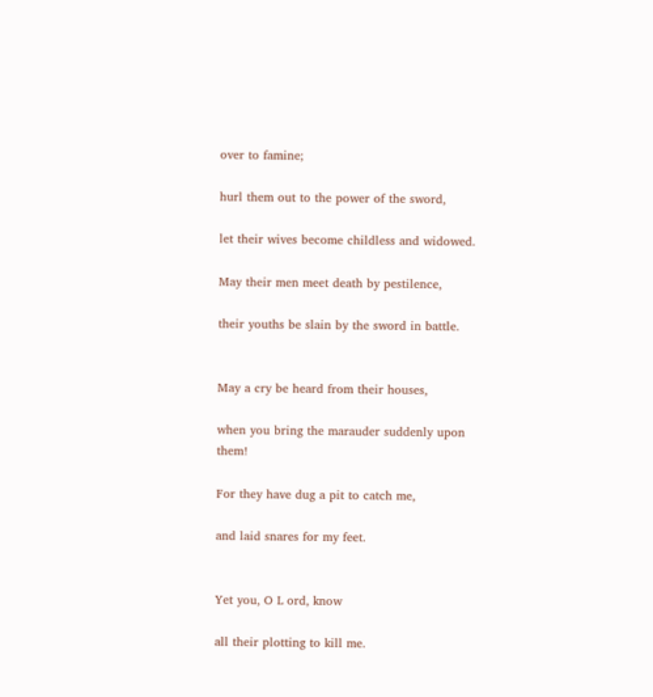over to famine;

hurl them out to the power of the sword,

let their wives become childless and widowed.

May their men meet death by pestilence,

their youths be slain by the sword in battle.


May a cry be heard from their houses,

when you bring the marauder suddenly upon them!

For they have dug a pit to catch me,

and laid snares for my feet.


Yet you, O L ord, know

all their plotting to kill me.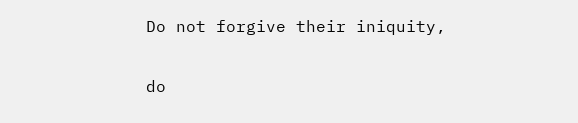Do not forgive their iniquity,

do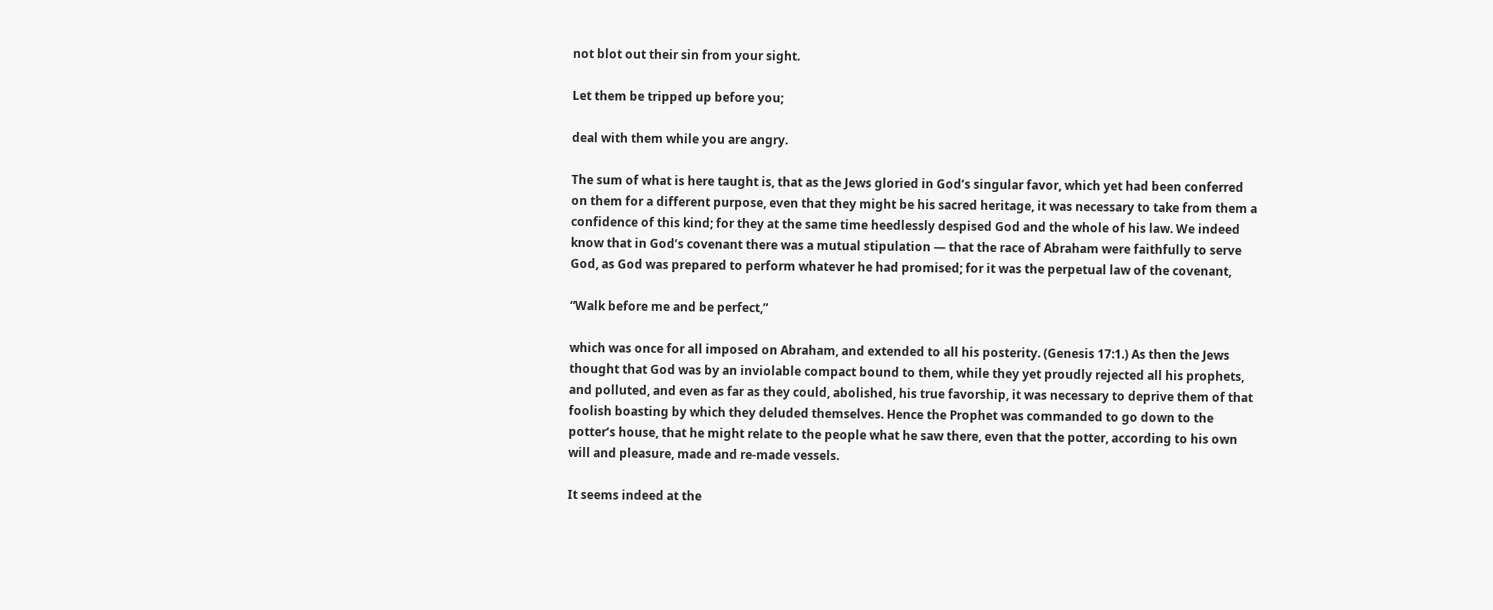not blot out their sin from your sight.

Let them be tripped up before you;

deal with them while you are angry.

The sum of what is here taught is, that as the Jews gloried in God’s singular favor, which yet had been conferred on them for a different purpose, even that they might be his sacred heritage, it was necessary to take from them a confidence of this kind; for they at the same time heedlessly despised God and the whole of his law. We indeed know that in God’s covenant there was a mutual stipulation — that the race of Abraham were faithfully to serve God, as God was prepared to perform whatever he had promised; for it was the perpetual law of the covenant,

“Walk before me and be perfect,”

which was once for all imposed on Abraham, and extended to all his posterity. (Genesis 17:1.) As then the Jews thought that God was by an inviolable compact bound to them, while they yet proudly rejected all his prophets, and polluted, and even as far as they could, abolished, his true favorship, it was necessary to deprive them of that foolish boasting by which they deluded themselves. Hence the Prophet was commanded to go down to the potter’s house, that he might relate to the people what he saw there, even that the potter, according to his own will and pleasure, made and re-made vessels.

It seems indeed at the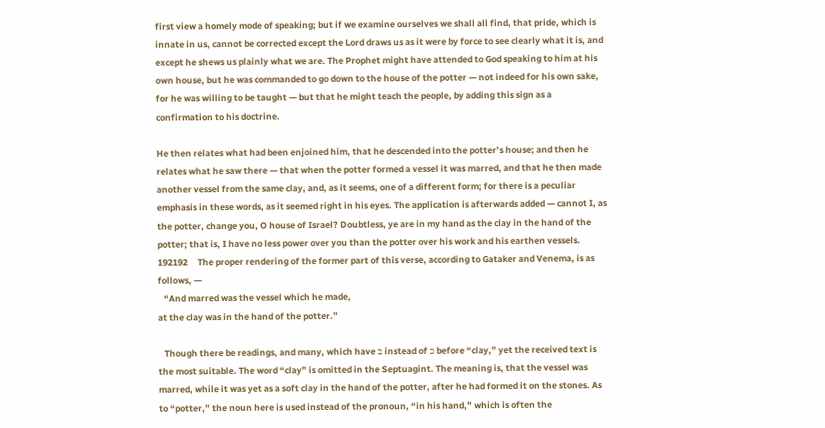first view a homely mode of speaking; but if we examine ourselves we shall all find, that pride, which is innate in us, cannot be corrected except the Lord draws us as it were by force to see clearly what it is, and except he shews us plainly what we are. The Prophet might have attended to God speaking to him at his own house, but he was commanded to go down to the house of the potter — not indeed for his own sake, for he was willing to be taught — but that he might teach the people, by adding this sign as a confirmation to his doctrine.

He then relates what had been enjoined him, that he descended into the potter’s house; and then he relates what he saw there — that when the potter formed a vessel it was marred, and that he then made another vessel from the same clay, and, as it seems, one of a different form; for there is a peculiar emphasis in these words, as it seemed right in his eyes. The application is afterwards added — cannot I, as the potter, change you, O house of Israel? Doubtless, ye are in my hand as the clay in the hand of the potter; that is, I have no less power over you than the potter over his work and his earthen vessels. 192192     The proper rendering of the former part of this verse, according to Gataker and Venema, is as follows, —
   “And marred was the vessel which he made,
at the clay was in the hand of the potter.”

   Though there be readings, and many, which have ב instead of כ before “clay,” yet the received text is the most suitable. The word “clay” is omitted in the Septuagint. The meaning is, that the vessel was marred, while it was yet as a soft clay in the hand of the potter, after he had formed it on the stones. As to “potter,” the noun here is used instead of the pronoun, “in his hand,” which is often the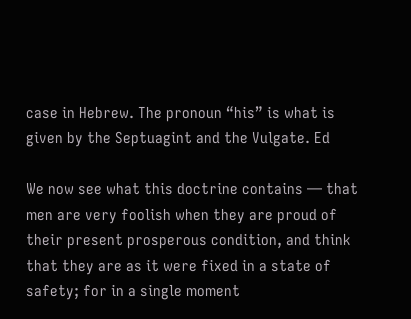case in Hebrew. The pronoun “his” is what is given by the Septuagint and the Vulgate. Ed

We now see what this doctrine contains — that men are very foolish when they are proud of their present prosperous condition, and think that they are as it were fixed in a state of safety; for in a single moment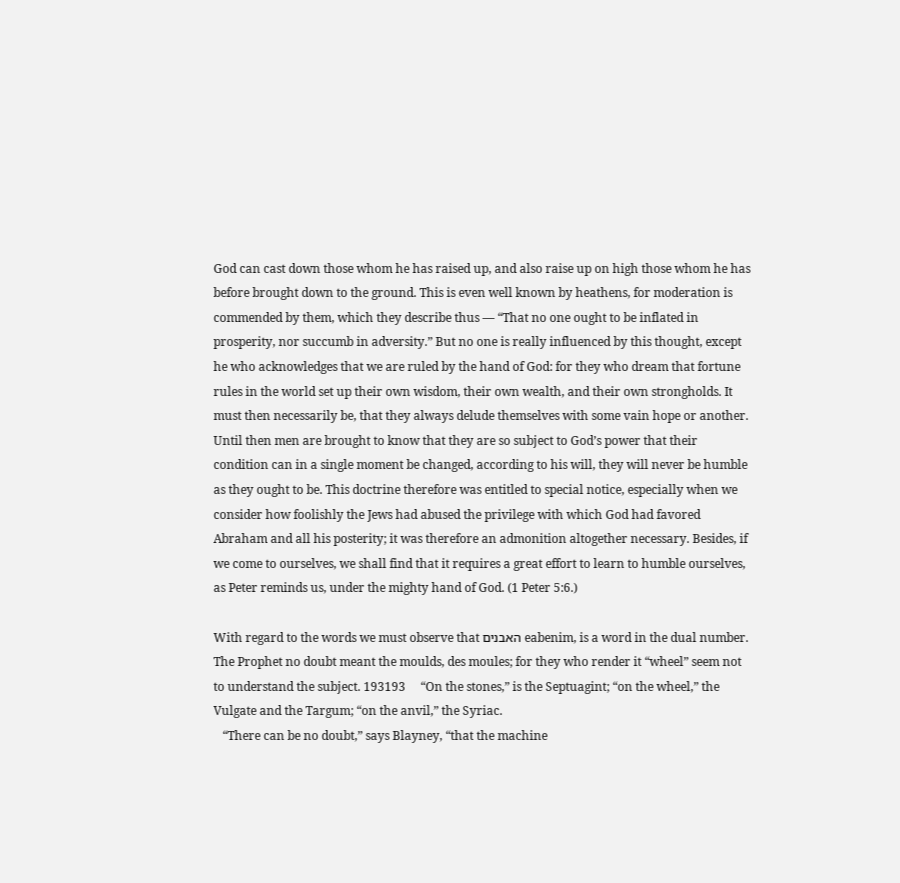God can cast down those whom he has raised up, and also raise up on high those whom he has before brought down to the ground. This is even well known by heathens, for moderation is commended by them, which they describe thus — “That no one ought to be inflated in prosperity, nor succumb in adversity.” But no one is really influenced by this thought, except he who acknowledges that we are ruled by the hand of God: for they who dream that fortune rules in the world set up their own wisdom, their own wealth, and their own strongholds. It must then necessarily be, that they always delude themselves with some vain hope or another. Until then men are brought to know that they are so subject to God’s power that their condition can in a single moment be changed, according to his will, they will never be humble as they ought to be. This doctrine therefore was entitled to special notice, especially when we consider how foolishly the Jews had abused the privilege with which God had favored Abraham and all his posterity; it was therefore an admonition altogether necessary. Besides, if we come to ourselves, we shall find that it requires a great effort to learn to humble ourselves, as Peter reminds us, under the mighty hand of God. (1 Peter 5:6.)

With regard to the words we must observe that האבנים eabenim, is a word in the dual number. The Prophet no doubt meant the moulds, des moules; for they who render it “wheel” seem not to understand the subject. 193193     “On the stones,” is the Septuagint; “on the wheel,” the Vulgate and the Targum; “on the anvil,” the Syriac.
   “There can be no doubt,” says Blayney, “that the machine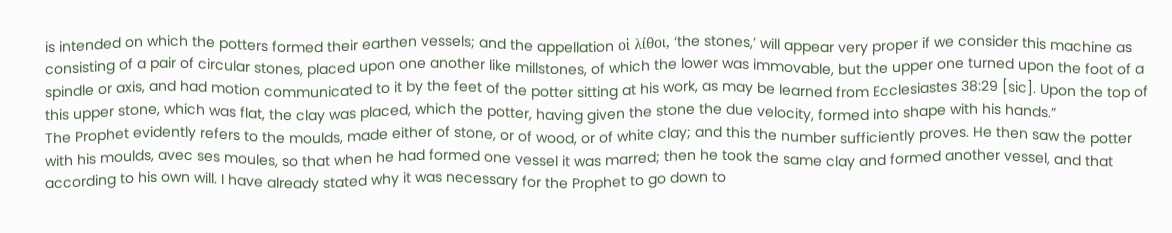is intended on which the potters formed their earthen vessels; and the appellation οἱ λίθοι, ‘the stones,’ will appear very proper if we consider this machine as consisting of a pair of circular stones, placed upon one another like millstones, of which the lower was immovable, but the upper one turned upon the foot of a spindle or axis, and had motion communicated to it by the feet of the potter sitting at his work, as may be learned from Ecclesiastes 38:29 [sic]. Upon the top of this upper stone, which was flat, the clay was placed, which the potter, having given the stone the due velocity, formed into shape with his hands.”
The Prophet evidently refers to the moulds, made either of stone, or of wood, or of white clay; and this the number sufficiently proves. He then saw the potter with his moulds, avec ses moules, so that when he had formed one vessel it was marred; then he took the same clay and formed another vessel, and that according to his own will. I have already stated why it was necessary for the Prophet to go down to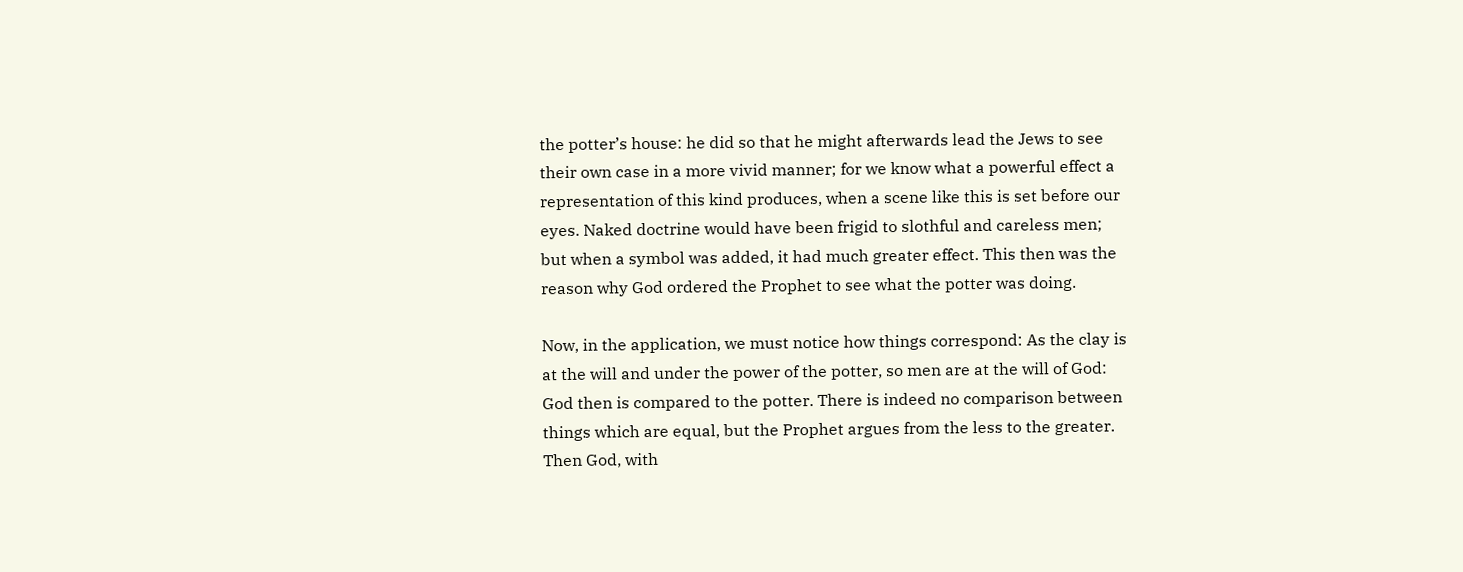the potter’s house: he did so that he might afterwards lead the Jews to see their own case in a more vivid manner; for we know what a powerful effect a representation of this kind produces, when a scene like this is set before our eyes. Naked doctrine would have been frigid to slothful and careless men; but when a symbol was added, it had much greater effect. This then was the reason why God ordered the Prophet to see what the potter was doing.

Now, in the application, we must notice how things correspond: As the clay is at the will and under the power of the potter, so men are at the will of God: God then is compared to the potter. There is indeed no comparison between things which are equal, but the Prophet argues from the less to the greater. Then God, with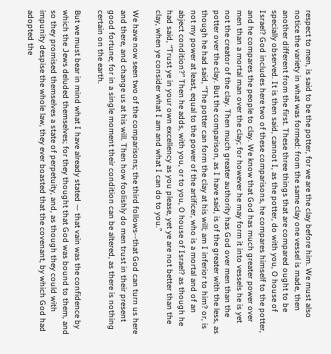respect to men, is said to be the potter, for we are the clay before him. We must also notice the variety in what was formed: from the same clay one vessel is made, then another different from the first. These three things that are compared ought to be specially observed. It is then said, cannot I, as the potter, do with you, O house of Israel? God includes here two of these comparisons, he compares himself to the potter, and he compares the people to clay. We know that God has much greater power over men than a mortal man over the clay; for however he may form it into vessels he is yet not the creator of the clay. Then much greater authority has God over men than the potter over the clay. But the comparison, as I have said, is of the greater with the less, as though he had said, “The potter can form the clay at his will; am I inferior to him? or, is not my power at least, equal to the power of the artificer, who is a mortal and of an abject condition?” Then he adds, with you, or to you, O house of Israel? as though he had said, “Trust ye in your own excellency as you please, yet ye are not better than the clay, when ye consider what I am and what I can do to you.”

We have now seen two of the comparisons; the third follows--that God can turn us here and there, and change us at his will. Then how foolishly do men trust in their present good fortune; for in a single moment their condition can be altered, as there is nothing certain on the earth.

But we must bear in mind what I have already stated — that vain was the confidence by which the Jews deluded themselves; for they thought that God was bound to them, and so they promised themselves a state of perpetuity, and, as though they could with impunity despise the whole law, they ever boasted that the covenant, by which God had adopted the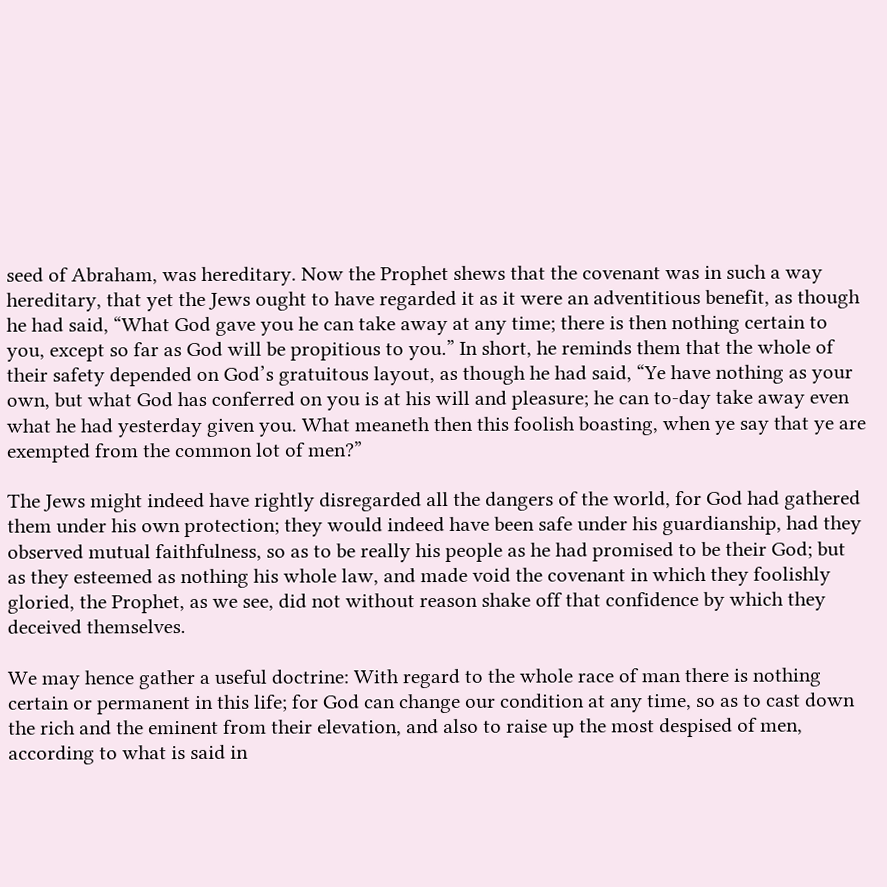seed of Abraham, was hereditary. Now the Prophet shews that the covenant was in such a way hereditary, that yet the Jews ought to have regarded it as it were an adventitious benefit, as though he had said, “What God gave you he can take away at any time; there is then nothing certain to you, except so far as God will be propitious to you.” In short, he reminds them that the whole of their safety depended on God’s gratuitous layout, as though he had said, “Ye have nothing as your own, but what God has conferred on you is at his will and pleasure; he can to-day take away even what he had yesterday given you. What meaneth then this foolish boasting, when ye say that ye are exempted from the common lot of men?”

The Jews might indeed have rightly disregarded all the dangers of the world, for God had gathered them under his own protection; they would indeed have been safe under his guardianship, had they observed mutual faithfulness, so as to be really his people as he had promised to be their God; but as they esteemed as nothing his whole law, and made void the covenant in which they foolishly gloried, the Prophet, as we see, did not without reason shake off that confidence by which they deceived themselves.

We may hence gather a useful doctrine: With regard to the whole race of man there is nothing certain or permanent in this life; for God can change our condition at any time, so as to cast down the rich and the eminent from their elevation, and also to raise up the most despised of men, according to what is said in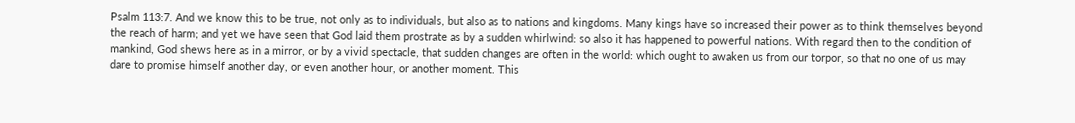Psalm 113:7. And we know this to be true, not only as to individuals, but also as to nations and kingdoms. Many kings have so increased their power as to think themselves beyond the reach of harm; and yet we have seen that God laid them prostrate as by a sudden whirlwind: so also it has happened to powerful nations. With regard then to the condition of mankind, God shews here as in a mirror, or by a vivid spectacle, that sudden changes are often in the world: which ought to awaken us from our torpor, so that no one of us may dare to promise himself another day, or even another hour, or another moment. This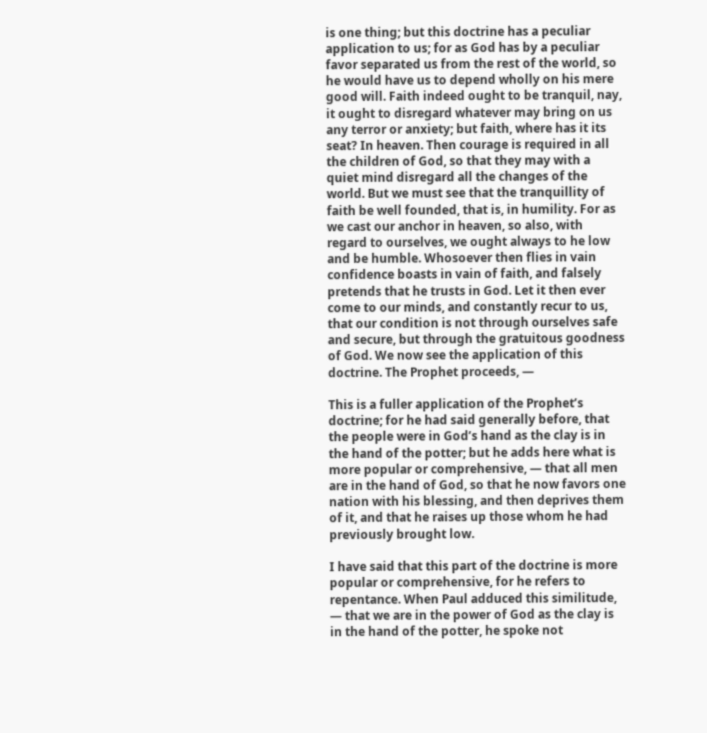is one thing; but this doctrine has a peculiar application to us; for as God has by a peculiar favor separated us from the rest of the world, so he would have us to depend wholly on his mere good will. Faith indeed ought to be tranquil, nay, it ought to disregard whatever may bring on us any terror or anxiety; but faith, where has it its seat? In heaven. Then courage is required in all the children of God, so that they may with a quiet mind disregard all the changes of the world. But we must see that the tranquillity of faith be well founded, that is, in humility. For as we cast our anchor in heaven, so also, with regard to ourselves, we ought always to he low and be humble. Whosoever then flies in vain confidence boasts in vain of faith, and falsely pretends that he trusts in God. Let it then ever come to our minds, and constantly recur to us, that our condition is not through ourselves safe and secure, but through the gratuitous goodness of God. We now see the application of this doctrine. The Prophet proceeds, —

This is a fuller application of the Prophet’s doctrine; for he had said generally before, that the people were in God’s hand as the clay is in the hand of the potter; but he adds here what is more popular or comprehensive, — that all men are in the hand of God, so that he now favors one nation with his blessing, and then deprives them of it, and that he raises up those whom he had previously brought low.

I have said that this part of the doctrine is more popular or comprehensive, for he refers to repentance. When Paul adduced this similitude, — that we are in the power of God as the clay is in the hand of the potter, he spoke not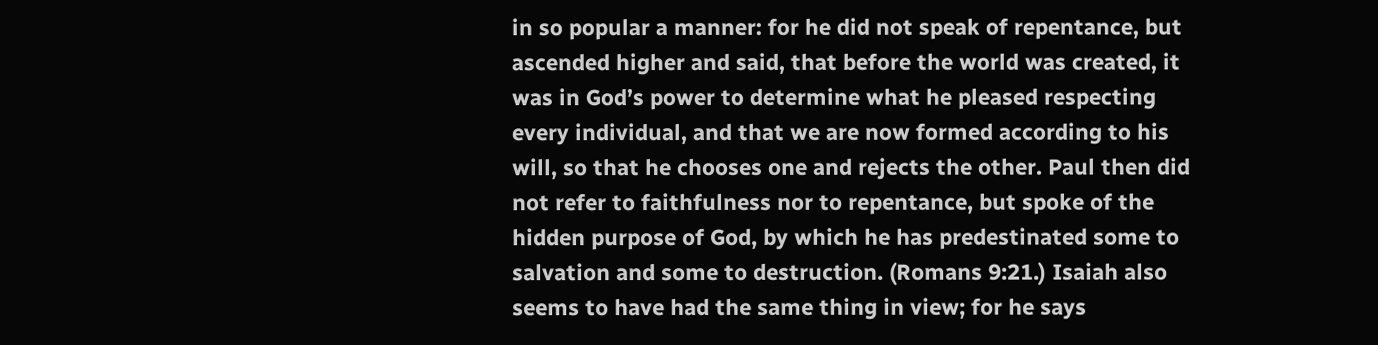in so popular a manner: for he did not speak of repentance, but ascended higher and said, that before the world was created, it was in God’s power to determine what he pleased respecting every individual, and that we are now formed according to his will, so that he chooses one and rejects the other. Paul then did not refer to faithfulness nor to repentance, but spoke of the hidden purpose of God, by which he has predestinated some to salvation and some to destruction. (Romans 9:21.) Isaiah also seems to have had the same thing in view; for he says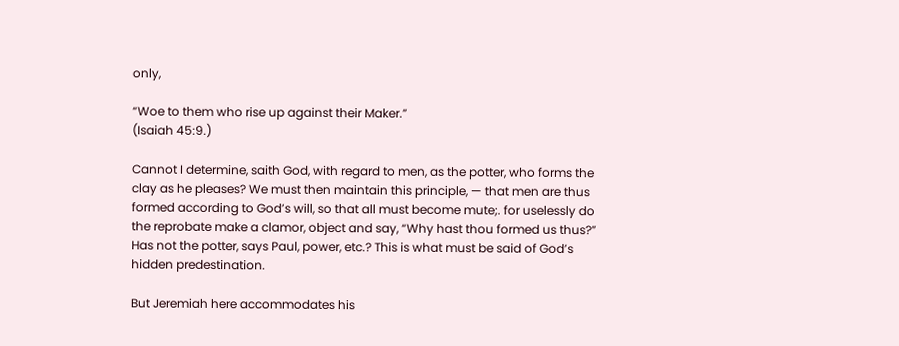only,

“Woe to them who rise up against their Maker.”
(Isaiah 45:9.)

Cannot I determine, saith God, with regard to men, as the potter, who forms the clay as he pleases? We must then maintain this principle, — that men are thus formed according to God’s will, so that all must become mute;. for uselessly do the reprobate make a clamor, object and say, “Why hast thou formed us thus?” Has not the potter, says Paul, power, etc.? This is what must be said of God’s hidden predestination.

But Jeremiah here accommodates his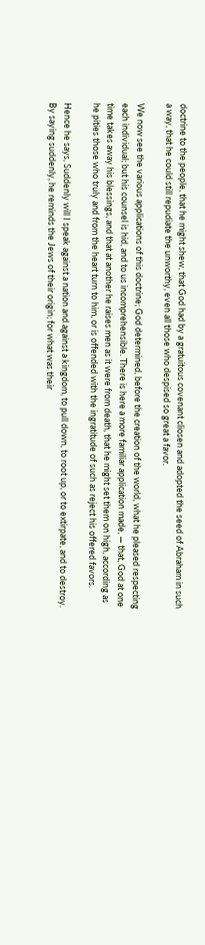doctrine to the people, that he might shew, that God had by a gratuitous covenant cliosen and adopted the seed of Abraham in such a way, that he could still repudiate the unworthy, even all those who despised so great a favor.

We now see the various applications of this doctrine; God determined, before the creation of the world, what he pleased respecting each individual; but his counsel is hid, and to us incomprehensible. There is here a more familiar application made, — that, God at one time takes away his blessings, and that at another he raises men as it were from death, that he might set them on high, according as he pities those who truly and from the heart turn to him, or is offended with the ingratitude of such as reject his offered favors.

Hence he says, Suddenly will I speak against a nation and against a kingdom, to pull down, to root up, or to extirpate, and to destroy. By saying suddenly, he reminds the Jews of their origin; for what was their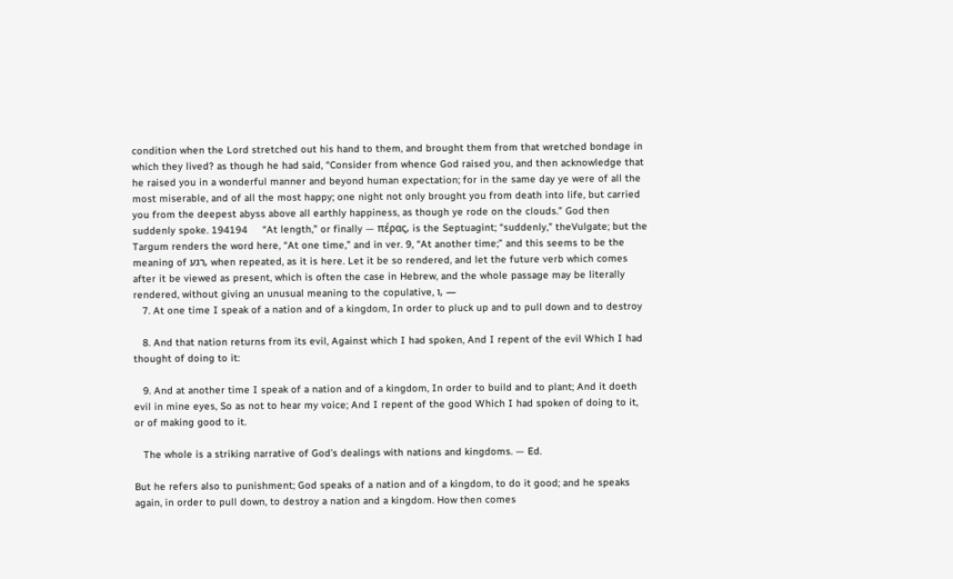condition when the Lord stretched out his hand to them, and brought them from that wretched bondage in which they lived? as though he had said, “Consider from whence God raised you, and then acknowledge that he raised you in a wonderful manner and beyond human expectation; for in the same day ye were of all the most miserable, and of all the most happy; one night not only brought you from death into life, but carried you from the deepest abyss above all earthly happiness, as though ye rode on the clouds.” God then suddenly spoke. 194194     “At length,” or finally — πέρας, is the Septuagint; “suddenly,” theVulgate; but the Targum renders the word here, “At one time,” and in ver. 9, “At another time;” and this seems to be the meaning of רגע, when repeated, as it is here. Let it be so rendered, and let the future verb which comes after it be viewed as present, which is often the case in Hebrew, and the whole passage may be literally rendered, without giving an unusual meaning to the copulative, ו, —
   7. At one time I speak of a nation and of a kingdom, In order to pluck up and to pull down and to destroy

   8. And that nation returns from its evil, Against which I had spoken, And I repent of the evil Which I had thought of doing to it:

   9. And at another time I speak of a nation and of a kingdom, In order to build and to plant; And it doeth evil in mine eyes, So as not to hear my voice; And I repent of the good Which I had spoken of doing to it, or of making good to it.

   The whole is a striking narrative of God’s dealings with nations and kingdoms. — Ed.

But he refers also to punishment; God speaks of a nation and of a kingdom, to do it good; and he speaks again, in order to pull down, to destroy a nation and a kingdom. How then comes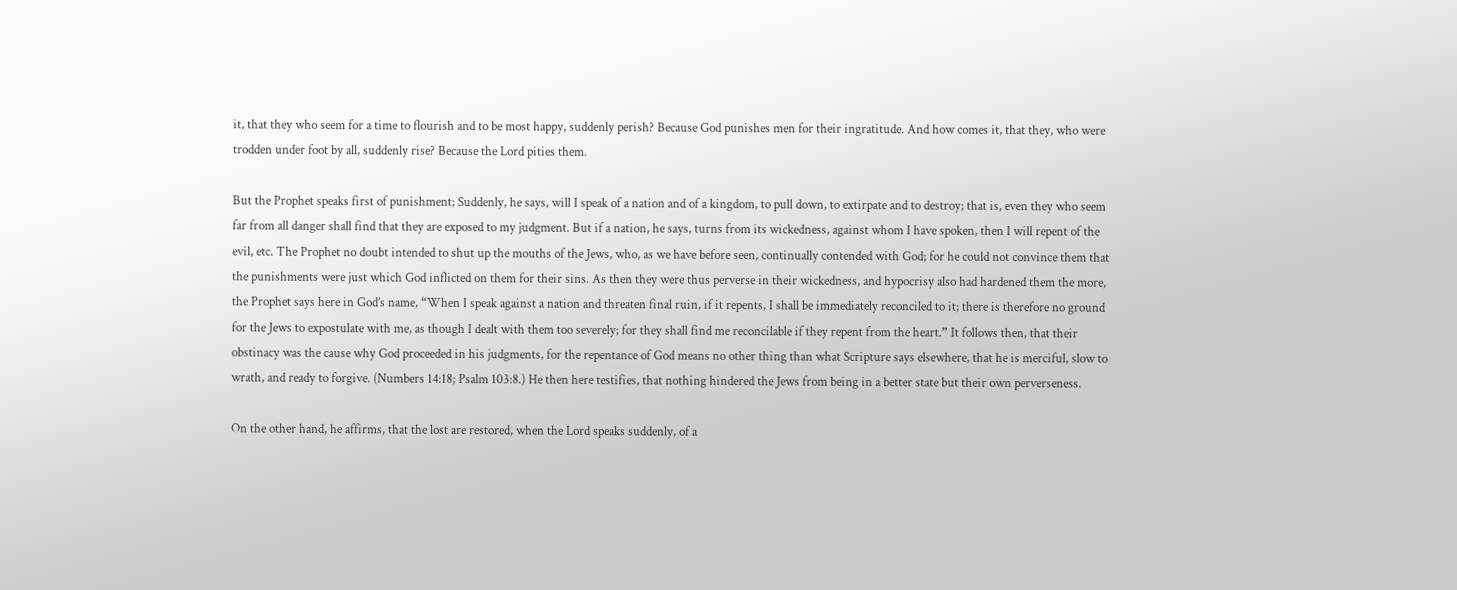it, that they who seem for a time to flourish and to be most happy, suddenly perish? Because God punishes men for their ingratitude. And how comes it, that they, who were trodden under foot by all, suddenly rise? Because the Lord pities them.

But the Prophet speaks first of punishment; Suddenly, he says, will I speak of a nation and of a kingdom, to pull down, to extirpate and to destroy; that is, even they who seem far from all danger shall find that they are exposed to my judgment. But if a nation, he says, turns from its wickedness, against whom I have spoken, then I will repent of the evil, etc. The Prophet no doubt intended to shut up the mouths of the Jews, who, as we have before seen, continually contended with God; for he could not convince them that the punishments were just which God inflicted on them for their sins. As then they were thus perverse in their wickedness, and hypocrisy also had hardened them the more, the Prophet says here in God’s name, “When I speak against a nation and threaten final ruin, if it repents, I shall be immediately reconciled to it; there is therefore no ground for the Jews to expostulate with me, as though I dealt with them too severely; for they shall find me reconcilable if they repent from the heart.” It follows then, that their obstinacy was the cause why God proceeded in his judgments, for the repentance of God means no other thing than what Scripture says elsewhere, that he is merciful, slow to wrath, and ready to forgive. (Numbers 14:18; Psalm 103:8.) He then here testifies, that nothing hindered the Jews from being in a better state but their own perverseness.

On the other hand, he affirms, that the lost are restored, when the Lord speaks suddenly, of a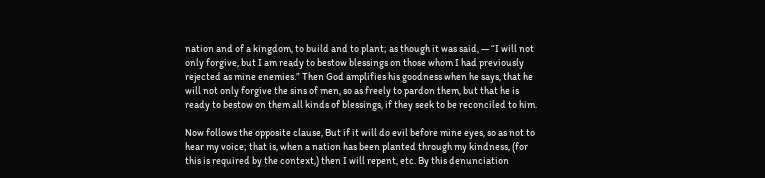nation and of a kingdom, to build and to plant; as though it was said, — “I will not only forgive, but I am ready to bestow blessings on those whom I had previously rejected as mine enemies.” Then God amplifies his goodness when he says, that he will not only forgive the sins of men, so as freely to pardon them, but that he is ready to bestow on them all kinds of blessings, if they seek to be reconciled to him.

Now follows the opposite clause, But if it will do evil before mine eyes, so as not to hear my voice; that is, when a nation has been planted through my kindness, (for this is required by the context,) then I will repent, etc. By this denunciation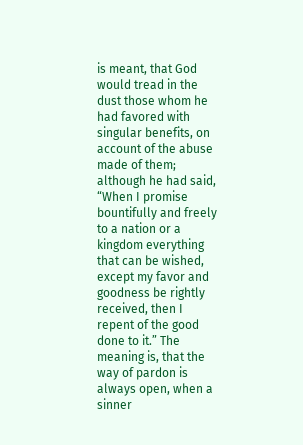is meant, that God would tread in the dust those whom he had favored with singular benefits, on account of the abuse made of them; although he had said, “When I promise bountifully and freely to a nation or a kingdom everything that can be wished, except my favor and goodness be rightly received, then I repent of the good done to it.” The meaning is, that the way of pardon is always open, when a sinner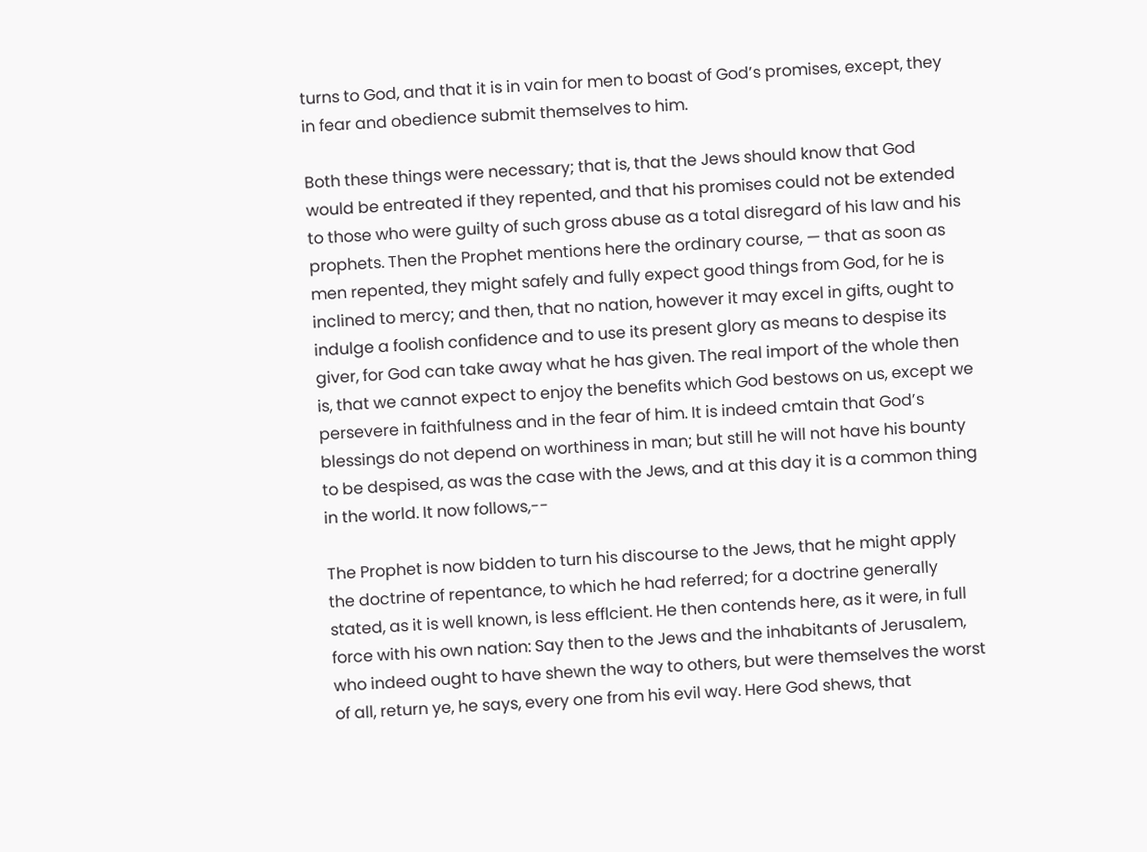turns to God, and that it is in vain for men to boast of God’s promises, except, they in fear and obedience submit themselves to him.

Both these things were necessary; that is, that the Jews should know that God would be entreated if they repented, and that his promises could not be extended to those who were guilty of such gross abuse as a total disregard of his law and his prophets. Then the Prophet mentions here the ordinary course, — that as soon as men repented, they might safely and fully expect good things from God, for he is inclined to mercy; and then, that no nation, however it may excel in gifts, ought to indulge a foolish confidence and to use its present glory as means to despise its giver, for God can take away what he has given. The real import of the whole then is, that we cannot expect to enjoy the benefits which God bestows on us, except we persevere in faithfulness and in the fear of him. It is indeed cmtain that God’s blessings do not depend on worthiness in man; but still he will not have his bounty to be despised, as was the case with the Jews, and at this day it is a common thing in the world. It now follows,--

The Prophet is now bidden to turn his discourse to the Jews, that he might apply the doctrine of repentance, to which he had referred; for a doctrine generally stated, as it is well known, is less efflcient. He then contends here, as it were, in full force with his own nation: Say then to the Jews and the inhabitants of Jerusalem, who indeed ought to have shewn the way to others, but were themselves the worst of all, return ye, he says, every one from his evil way. Here God shews, that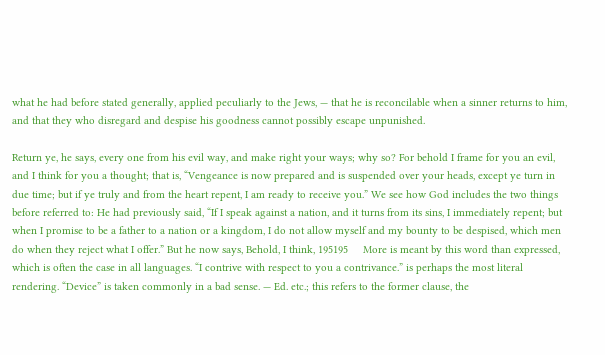what he had before stated generally, applied peculiarly to the Jews, — that he is reconcilable when a sinner returns to him, and that they who disregard and despise his goodness cannot possibly escape unpunished.

Return ye, he says, every one from his evil way, and make right your ways; why so? For behold I frame for you an evil, and I think for you a thought; that is, “Vengeance is now prepared and is suspended over your heads, except ye turn in due time; but if ye truly and from the heart repent, I am ready to receive you.” We see how God includes the two things before referred to: He had previously said, “If I speak against a nation, and it turns from its sins, I immediately repent; but when I promise to be a father to a nation or a kingdom, I do not allow myself and my bounty to be despised, which men do when they reject what I offer.” But he now says, Behold, I think, 195195     More is meant by this word than expressed, which is often the case in all languages. “I contrive with respect to you a contrivance.” is perhaps the most literal rendering. “Device” is taken commonly in a bad sense. — Ed. etc.; this refers to the former clause, the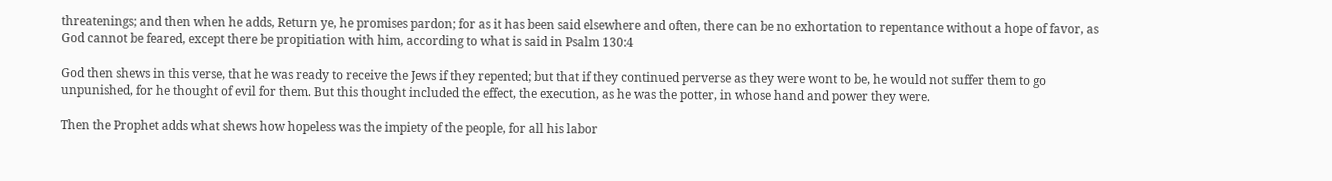threatenings; and then when he adds, Return ye, he promises pardon; for as it has been said elsewhere and often, there can be no exhortation to repentance without a hope of favor, as God cannot be feared, except there be propitiation with him, according to what is said in Psalm 130:4

God then shews in this verse, that he was ready to receive the Jews if they repented; but that if they continued perverse as they were wont to be, he would not suffer them to go unpunished, for he thought of evil for them. But this thought included the effect, the execution, as he was the potter, in whose hand and power they were.

Then the Prophet adds what shews how hopeless was the impiety of the people, for all his labor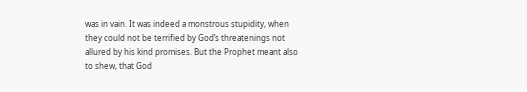was in vain. It was indeed a monstrous stupidity, when they could not be terrified by God’s threatenings not allured by his kind promises. But the Prophet meant also to shew, that God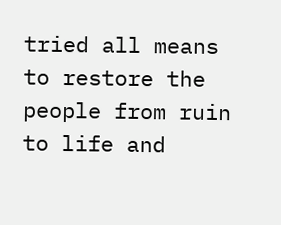tried all means to restore the people from ruin to life and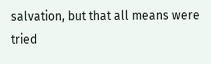salvation, but that all means were tried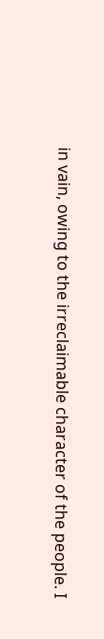in vain, owing to the irreclaimable character of the people. I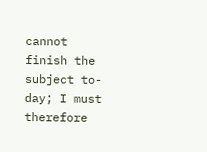cannot finish the subject to-day; I must therefore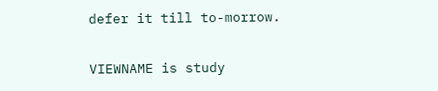defer it till to-morrow.

VIEWNAME is study